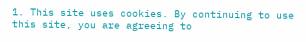1. This site uses cookies. By continuing to use this site, you are agreeing to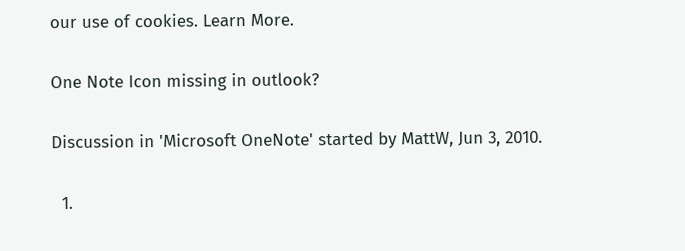our use of cookies. Learn More.

One Note Icon missing in outlook?

Discussion in 'Microsoft OneNote' started by MattW, Jun 3, 2010.

  1.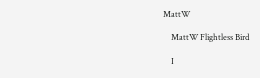MattW

    MattW Flightless Bird

    I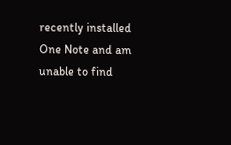recently installed One Note and am unable to find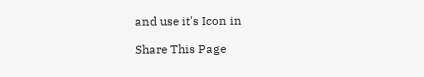and use it's Icon in

Share This Page